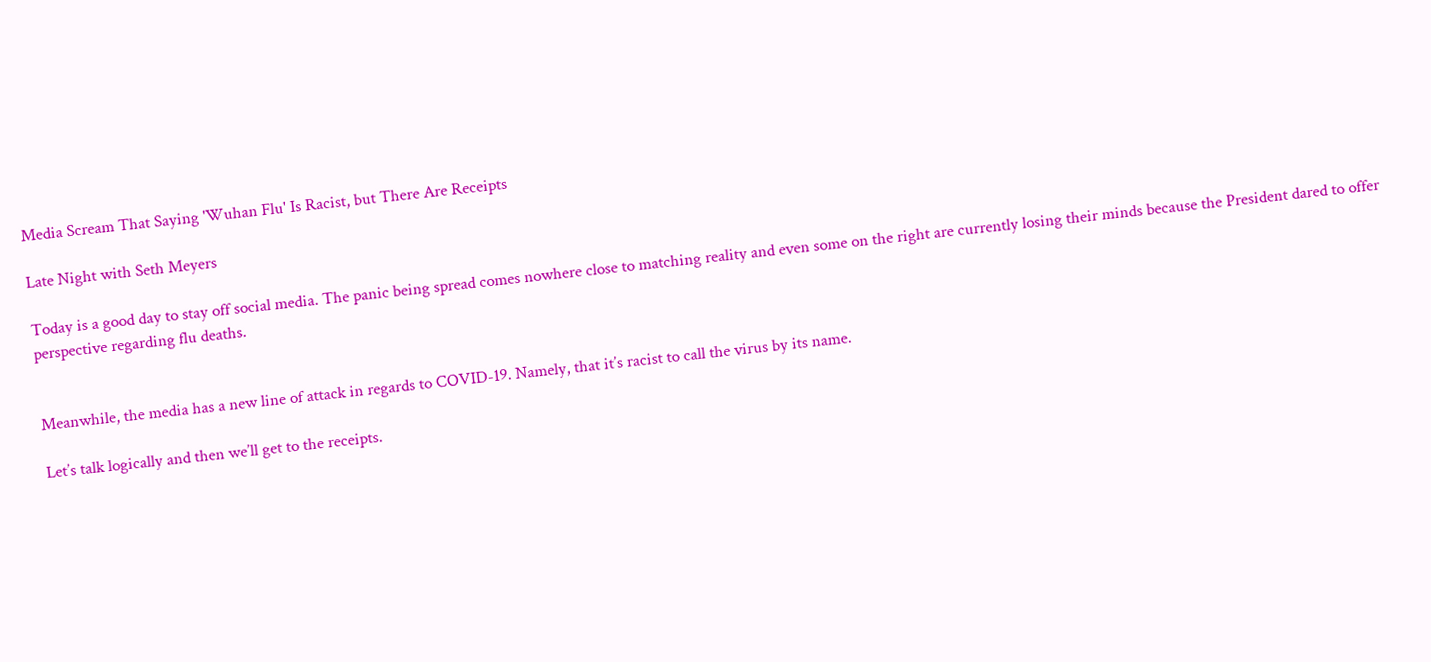Media Scream That Saying 'Wuhan Flu' Is Racist, but There Are Receipts

Late Night with Seth Meyers

Today is a good day to stay off social media. The panic being spread comes nowhere close to matching reality and even some on the right are currently losing their minds because the President dared to offer perspective regarding flu deaths.


Meanwhile, the media has a new line of attack in regards to COVID-19. Namely, that it’s racist to call the virus by its name.

Let’s talk logically and then we’ll get to the receipts.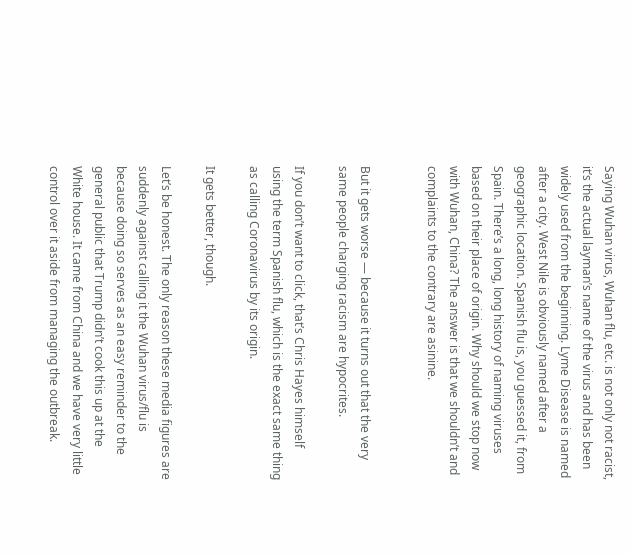Saying Wuhan virus, Wuhan flu, etc. is not only not racist, it’s the actual layman’s name of the virus and has been widely used from the beginning. Lyme Disease is named after a city. West Nile is obviously named after a geographic location. Spanish flu is, you guessed it, from Spain. There’s a long, long history of naming viruses based on their place of origin. Why should we stop now with Wuhan, China? The answer is that we shouldn’t and complaints to the contrary are asinine.


But it gets worse — because it turns out that the very same people charging racism are hypocrites.

If you don’t want to click, that’s Chris Hayes himself using the term Spanish flu, which is the exact same thing as calling Coronavirus by its origin.

It gets better, though.

Let’s be honest. The only reason these media figures are suddenly against calling it the Wuhan virus/flu is because doing so serves as an easy reminder to the general public that Trump didn’t cook this up at the White house. It came from China and we have very little control over it aside from managing the outbreak.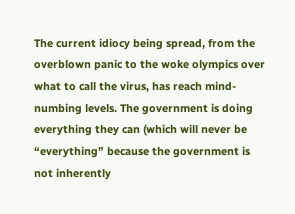The current idiocy being spread, from the overblown panic to the woke olympics over what to call the virus, has reach mind-numbing levels. The government is doing everything they can (which will never be “everything” because the government is not inherently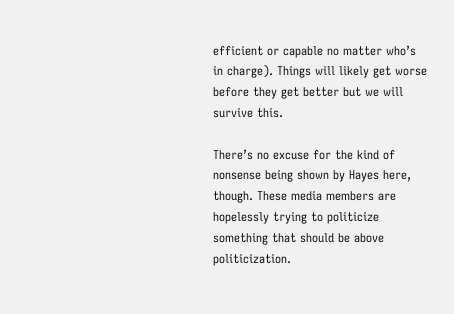efficient or capable no matter who’s in charge). Things will likely get worse before they get better but we will survive this.

There’s no excuse for the kind of nonsense being shown by Hayes here, though. These media members are hopelessly trying to politicize something that should be above politicization.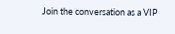Join the conversation as a VIP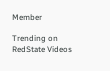Member

Trending on RedState Videos